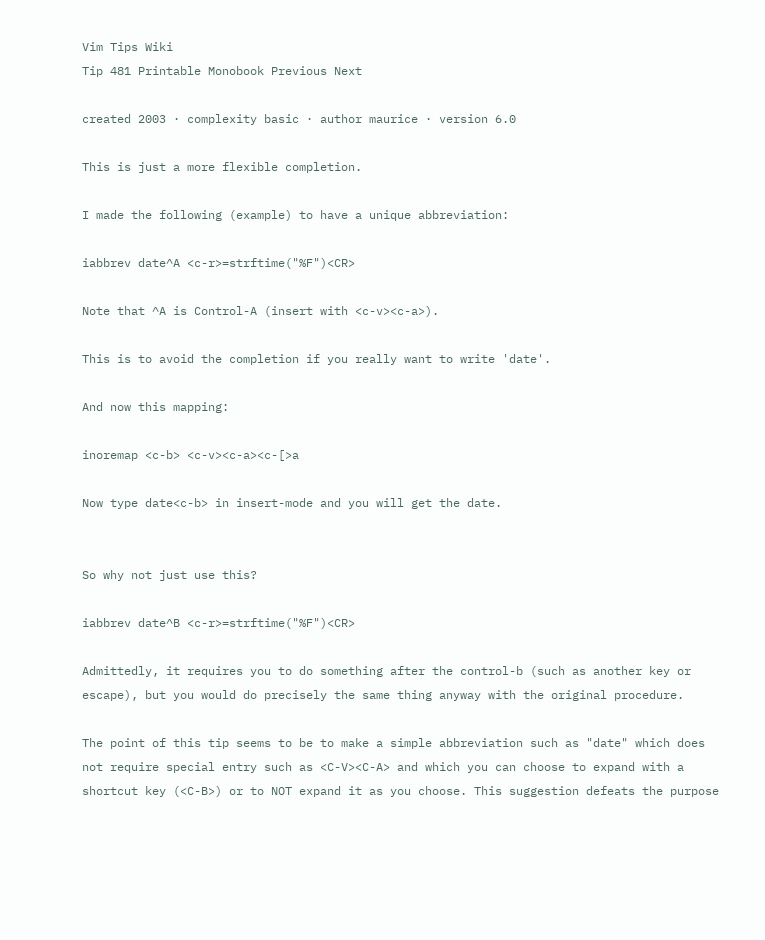Vim Tips Wiki
Tip 481 Printable Monobook Previous Next

created 2003 · complexity basic · author maurice · version 6.0

This is just a more flexible completion.

I made the following (example) to have a unique abbreviation:

iabbrev date^A <c-r>=strftime("%F")<CR>

Note that ^A is Control-A (insert with <c-v><c-a>).

This is to avoid the completion if you really want to write 'date'.

And now this mapping:

inoremap <c-b> <c-v><c-a><c-[>a

Now type date<c-b> in insert-mode and you will get the date.


So why not just use this?

iabbrev date^B <c-r>=strftime("%F")<CR>

Admittedly, it requires you to do something after the control-b (such as another key or escape), but you would do precisely the same thing anyway with the original procedure.

The point of this tip seems to be to make a simple abbreviation such as "date" which does not require special entry such as <C-V><C-A> and which you can choose to expand with a shortcut key (<C-B>) or to NOT expand it as you choose. This suggestion defeats the purpose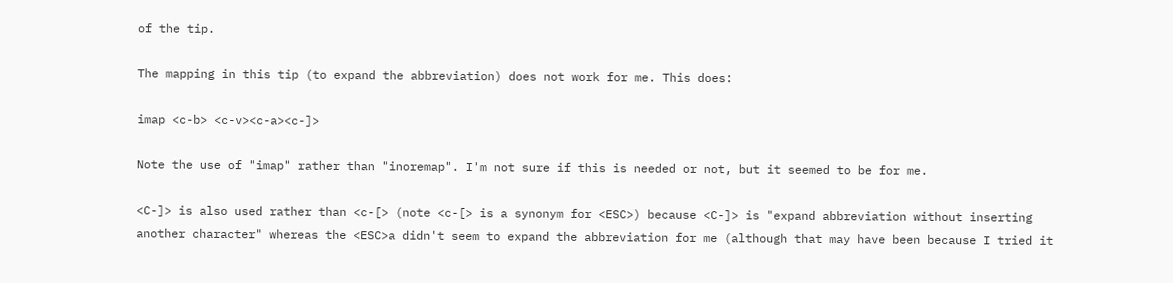of the tip.

The mapping in this tip (to expand the abbreviation) does not work for me. This does:

imap <c-b> <c-v><c-a><c-]>

Note the use of "imap" rather than "inoremap". I'm not sure if this is needed or not, but it seemed to be for me.

<C-]> is also used rather than <c-[> (note <c-[> is a synonym for <ESC>) because <C-]> is "expand abbreviation without inserting another character" whereas the <ESC>a didn't seem to expand the abbreviation for me (although that may have been because I tried it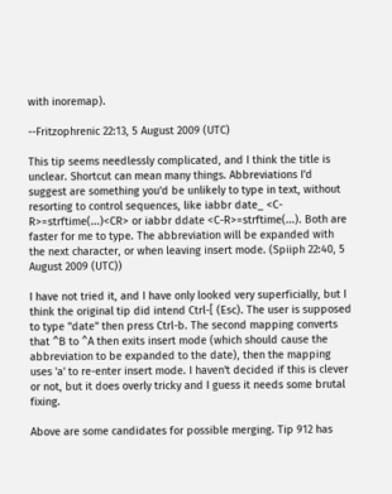with inoremap).

--Fritzophrenic 22:13, 5 August 2009 (UTC)

This tip seems needlessly complicated, and I think the title is unclear. Shortcut can mean many things. Abbreviations I'd suggest are something you'd be unlikely to type in text, without resorting to control sequences, like iabbr date_ <C-R>=strftime(...)<CR> or iabbr ddate <C-R>=strftime(...). Both are faster for me to type. The abbreviation will be expanded with the next character, or when leaving insert mode. (Spiiph 22:40, 5 August 2009 (UTC))

I have not tried it, and I have only looked very superficially, but I think the original tip did intend Ctrl-[ (Esc). The user is supposed to type "date" then press Ctrl-b. The second mapping converts that ^B to ^A then exits insert mode (which should cause the abbreviation to be expanded to the date), then the mapping uses 'a' to re-enter insert mode. I haven't decided if this is clever or not, but it does overly tricky and I guess it needs some brutal fixing.

Above are some candidates for possible merging. Tip 912 has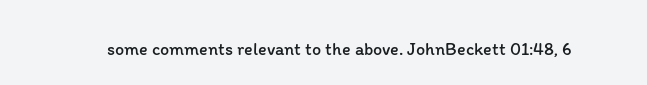some comments relevant to the above. JohnBeckett 01:48, 6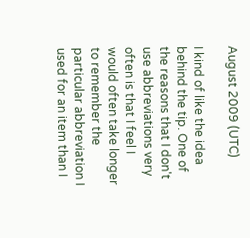August 2009 (UTC)

I kind of like the idea behind the tip. One of the reasons that I don't use abbreviations very often is that I feel I would often take longer to remember the particular abbreviation I used for an item than I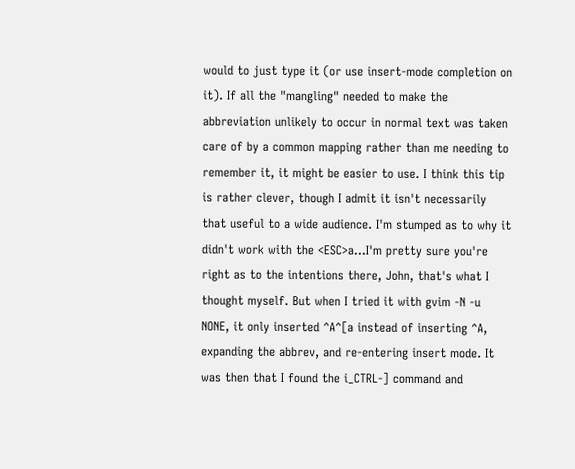would to just type it (or use insert-mode completion on it). If all the "mangling" needed to make the abbreviation unlikely to occur in normal text was taken care of by a common mapping rather than me needing to remember it, it might be easier to use. I think this tip is rather clever, though I admit it isn't necessarily that useful to a wide audience. I'm stumped as to why it didn't work with the <ESC>a...I'm pretty sure you're right as to the intentions there, John, that's what I thought myself. But when I tried it with gvim -N -u NONE, it only inserted ^A^[a instead of inserting ^A, expanding the abbrev, and re-entering insert mode. It was then that I found the i_CTRL-] command and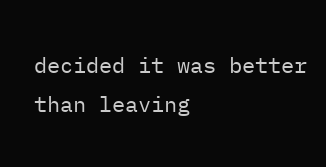decided it was better than leaving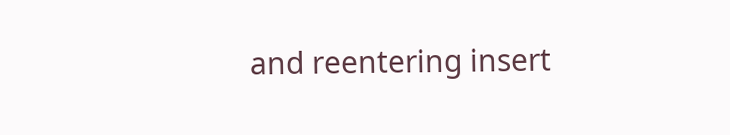and reentering insert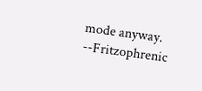mode anyway. --Fritzophrenic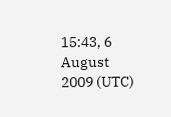15:43, 6 August 2009 (UTC)